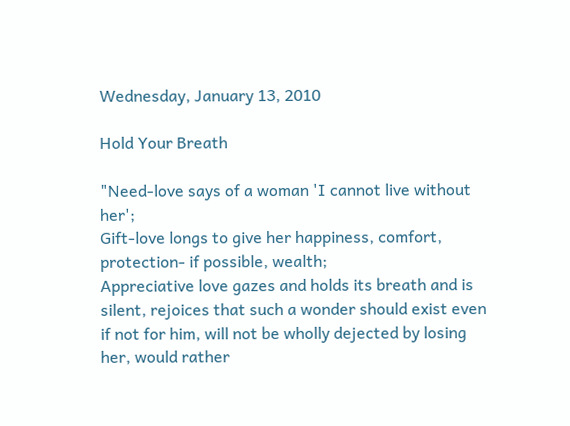Wednesday, January 13, 2010

Hold Your Breath

"Need-love says of a woman 'I cannot live without her';
Gift-love longs to give her happiness, comfort, protection- if possible, wealth;
Appreciative love gazes and holds its breath and is silent, rejoices that such a wonder should exist even if not for him, will not be wholly dejected by losing her, would rather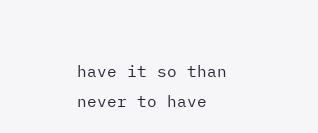have it so than never to have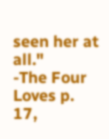seen her at all."
-The Four Loves p. 17,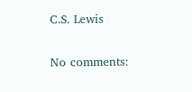C.S. Lewis

No comments: